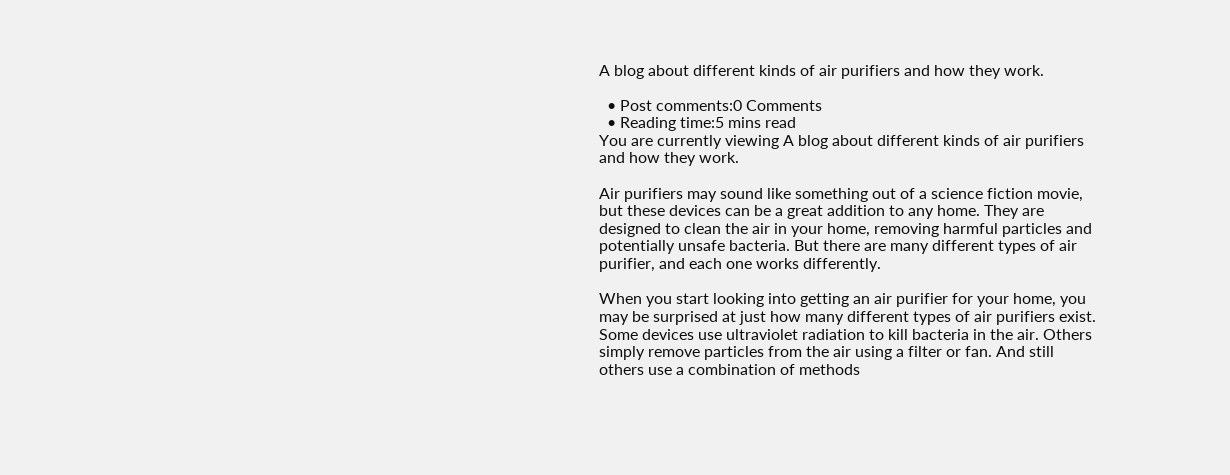A blog about different kinds of air purifiers and how they work.

  • Post comments:0 Comments
  • Reading time:5 mins read
You are currently viewing A blog about different kinds of air purifiers and how they work.

Air purifiers may sound like something out of a science fiction movie, but these devices can be a great addition to any home. They are designed to clean the air in your home, removing harmful particles and potentially unsafe bacteria. But there are many different types of air purifier, and each one works differently.

When you start looking into getting an air purifier for your home, you may be surprised at just how many different types of air purifiers exist. Some devices use ultraviolet radiation to kill bacteria in the air. Others simply remove particles from the air using a filter or fan. And still others use a combination of methods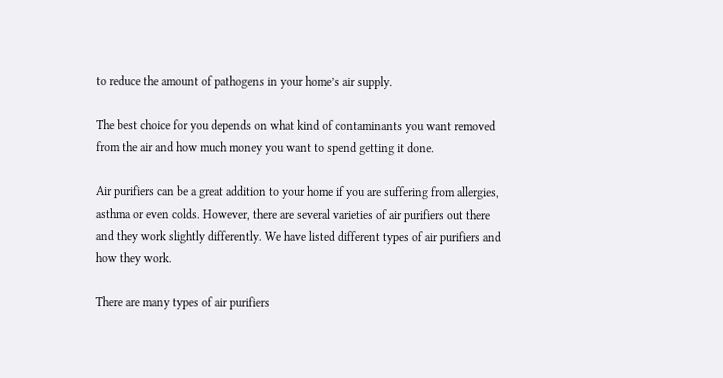to reduce the amount of pathogens in your home’s air supply.

The best choice for you depends on what kind of contaminants you want removed from the air and how much money you want to spend getting it done.

Air purifiers can be a great addition to your home if you are suffering from allergies, asthma or even colds. However, there are several varieties of air purifiers out there and they work slightly differently. We have listed different types of air purifiers and how they work.

There are many types of air purifiers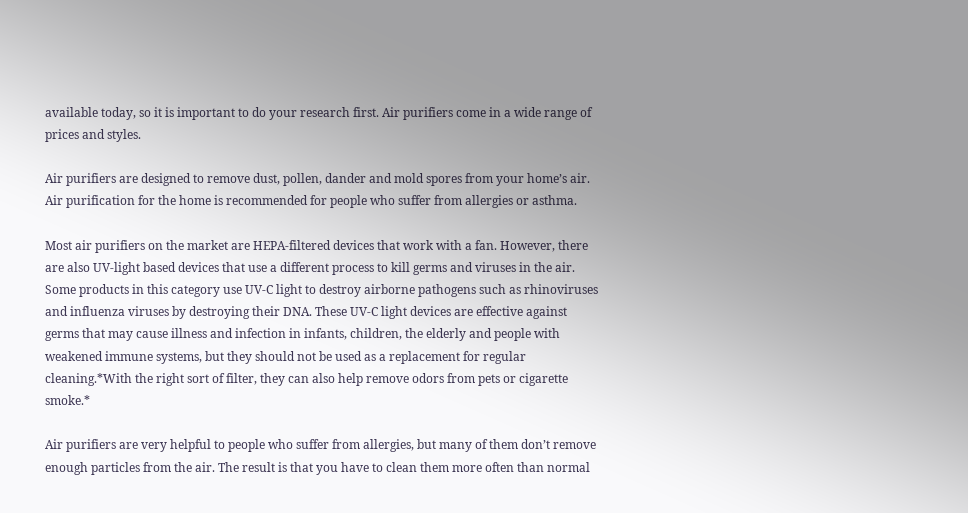available today, so it is important to do your research first. Air purifiers come in a wide range of prices and styles.

Air purifiers are designed to remove dust, pollen, dander and mold spores from your home’s air. Air purification for the home is recommended for people who suffer from allergies or asthma.

Most air purifiers on the market are HEPA-filtered devices that work with a fan. However, there are also UV-light based devices that use a different process to kill germs and viruses in the air. Some products in this category use UV-C light to destroy airborne pathogens such as rhinoviruses and influenza viruses by destroying their DNA. These UV-C light devices are effective against germs that may cause illness and infection in infants, children, the elderly and people with weakened immune systems, but they should not be used as a replacement for regular cleaning.*With the right sort of filter, they can also help remove odors from pets or cigarette smoke.*

Air purifiers are very helpful to people who suffer from allergies, but many of them don’t remove enough particles from the air. The result is that you have to clean them more often than normal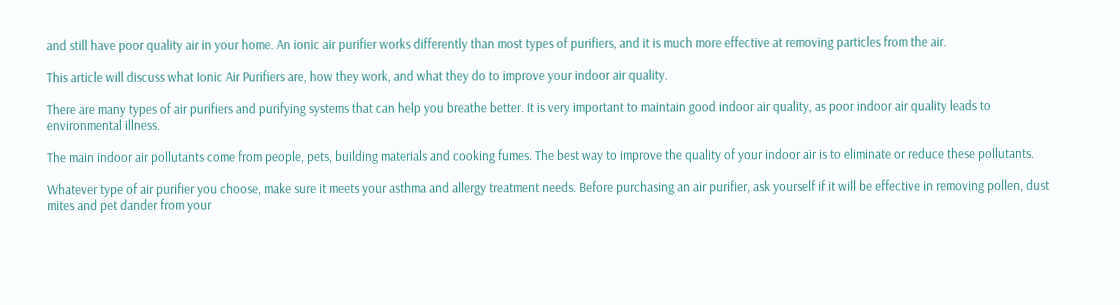and still have poor quality air in your home. An ionic air purifier works differently than most types of purifiers, and it is much more effective at removing particles from the air.

This article will discuss what Ionic Air Purifiers are, how they work, and what they do to improve your indoor air quality.

There are many types of air purifiers and purifying systems that can help you breathe better. It is very important to maintain good indoor air quality, as poor indoor air quality leads to environmental illness.

The main indoor air pollutants come from people, pets, building materials and cooking fumes. The best way to improve the quality of your indoor air is to eliminate or reduce these pollutants.

Whatever type of air purifier you choose, make sure it meets your asthma and allergy treatment needs. Before purchasing an air purifier, ask yourself if it will be effective in removing pollen, dust mites and pet dander from your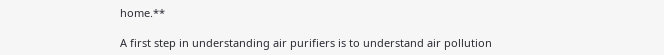home.**

A first step in understanding air purifiers is to understand air pollution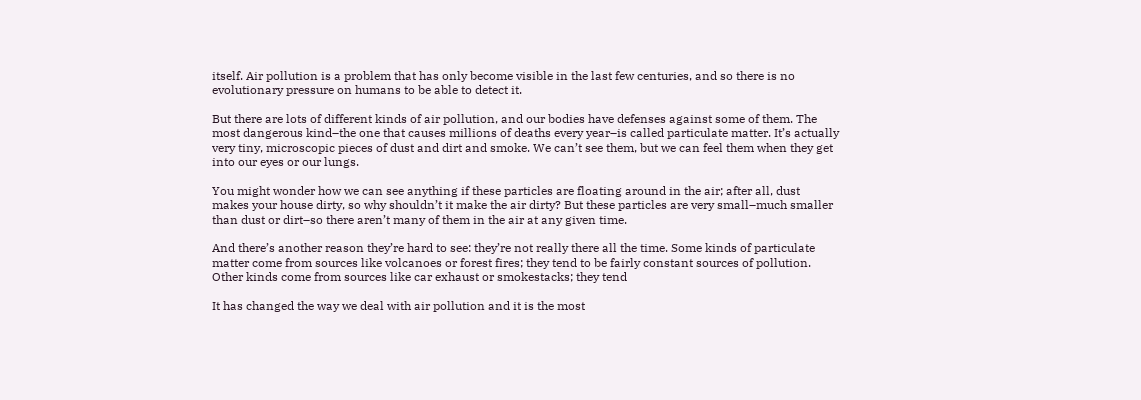itself. Air pollution is a problem that has only become visible in the last few centuries, and so there is no evolutionary pressure on humans to be able to detect it.

But there are lots of different kinds of air pollution, and our bodies have defenses against some of them. The most dangerous kind–the one that causes millions of deaths every year–is called particulate matter. It’s actually very tiny, microscopic pieces of dust and dirt and smoke. We can’t see them, but we can feel them when they get into our eyes or our lungs.

You might wonder how we can see anything if these particles are floating around in the air; after all, dust makes your house dirty, so why shouldn’t it make the air dirty? But these particles are very small–much smaller than dust or dirt–so there aren’t many of them in the air at any given time.

And there’s another reason they’re hard to see: they’re not really there all the time. Some kinds of particulate matter come from sources like volcanoes or forest fires; they tend to be fairly constant sources of pollution. Other kinds come from sources like car exhaust or smokestacks; they tend

It has changed the way we deal with air pollution and it is the most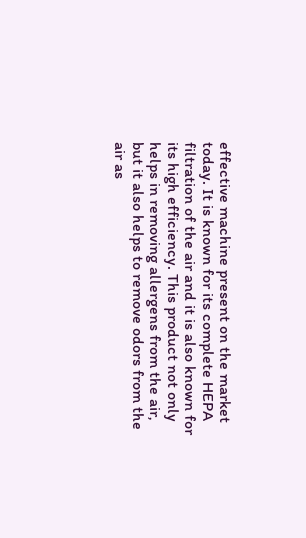effective machine present on the market today. It is known for its complete HEPA filtration of the air and it is also known for its high efficiency. This product not only helps in removing allergens from the air, but it also helps to remove odors from the air as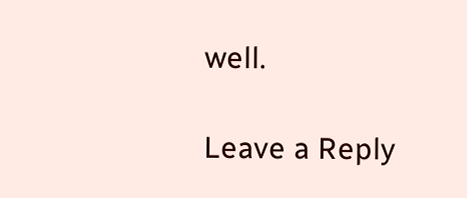well.

Leave a Reply